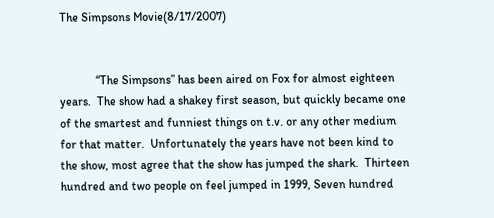The Simpsons Movie(8/17/2007)


            “The Simpsons” has been aired on Fox for almost eighteen years.  The show had a shakey first season, but quickly became one of the smartest and funniest things on t.v. or any other medium for that matter.  Unfortunately the years have not been kind to the show, most agree that the show has jumped the shark.  Thirteen hundred and two people on feel jumped in 1999, Seven hundred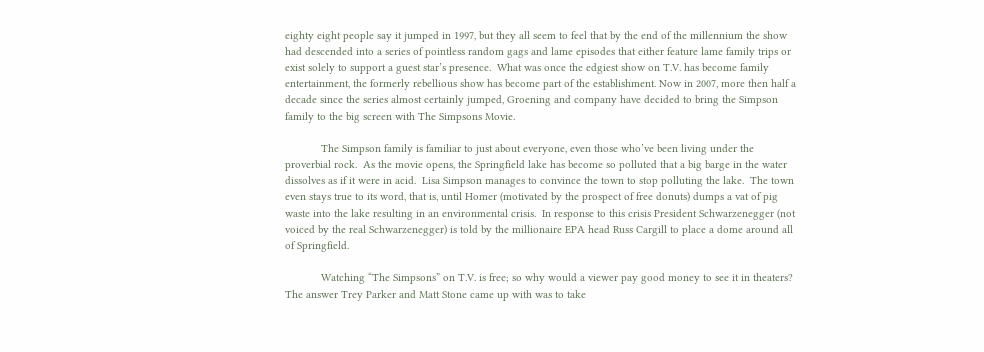eighty eight people say it jumped in 1997, but they all seem to feel that by the end of the millennium the show had descended into a series of pointless random gags and lame episodes that either feature lame family trips or exist solely to support a guest star’s presence.  What was once the edgiest show on T.V. has become family entertainment, the formerly rebellious show has become part of the establishment. Now in 2007, more then half a decade since the series almost certainly jumped, Groening and company have decided to bring the Simpson family to the big screen with The Simpsons Movie.

            The Simpson family is familiar to just about everyone, even those who’ve been living under the proverbial rock.  As the movie opens, the Springfield lake has become so polluted that a big barge in the water dissolves as if it were in acid.  Lisa Simpson manages to convince the town to stop polluting the lake.  The town even stays true to its word, that is, until Homer (motivated by the prospect of free donuts) dumps a vat of pig waste into the lake resulting in an environmental crisis.  In response to this crisis President Schwarzenegger (not voiced by the real Schwarzenegger) is told by the millionaire EPA head Russ Cargill to place a dome around all of Springfield.

            Watching “The Simpsons” on T.V. is free; so why would a viewer pay good money to see it in theaters?  The answer Trey Parker and Matt Stone came up with was to take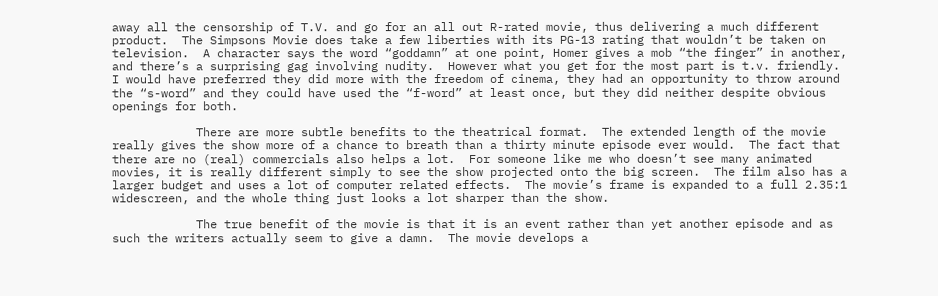away all the censorship of T.V. and go for an all out R-rated movie, thus delivering a much different product.  The Simpsons Movie does take a few liberties with its PG-13 rating that wouldn’t be taken on television.  A character says the word “goddamn” at one point, Homer gives a mob “the finger” in another, and there’s a surprising gag involving nudity.  However what you get for the most part is t.v. friendly.  I would have preferred they did more with the freedom of cinema, they had an opportunity to throw around the “s-word” and they could have used the “f-word” at least once, but they did neither despite obvious openings for both.

            There are more subtle benefits to the theatrical format.  The extended length of the movie really gives the show more of a chance to breath than a thirty minute episode ever would.  The fact that there are no (real) commercials also helps a lot.  For someone like me who doesn’t see many animated movies, it is really different simply to see the show projected onto the big screen.  The film also has a larger budget and uses a lot of computer related effects.  The movie’s frame is expanded to a full 2.35:1 widescreen, and the whole thing just looks a lot sharper than the show.

            The true benefit of the movie is that it is an event rather than yet another episode and as such the writers actually seem to give a damn.  The movie develops a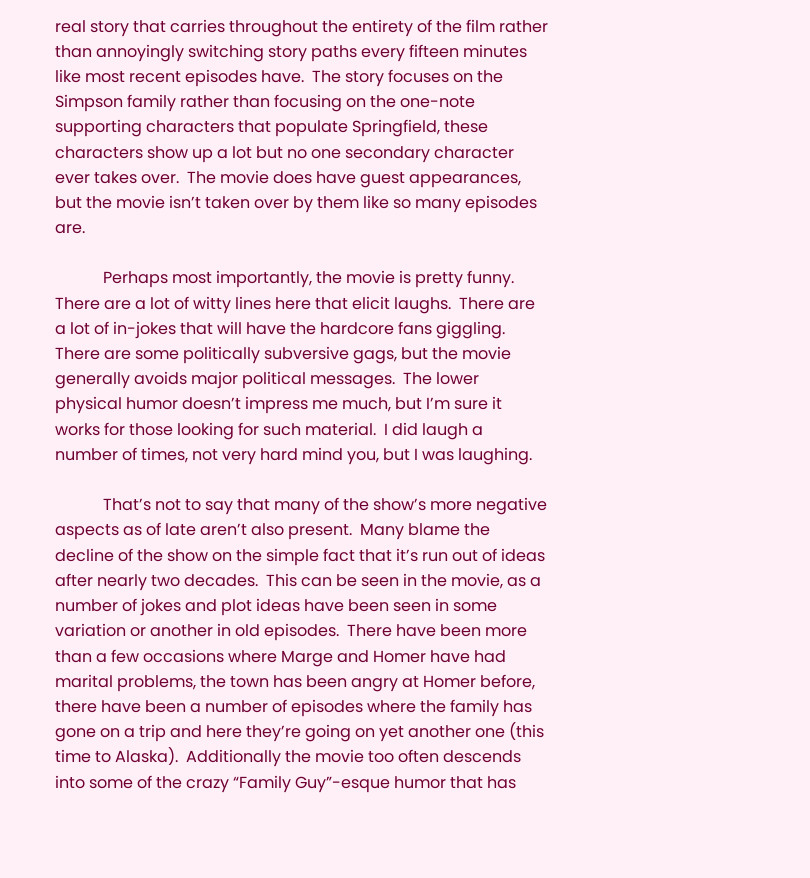real story that carries throughout the entirety of the film rather than annoyingly switching story paths every fifteen minutes like most recent episodes have.  The story focuses on the Simpson family rather than focusing on the one-note supporting characters that populate Springfield, these characters show up a lot but no one secondary character ever takes over.  The movie does have guest appearances, but the movie isn’t taken over by them like so many episodes are.

            Perhaps most importantly, the movie is pretty funny.  There are a lot of witty lines here that elicit laughs.  There are a lot of in-jokes that will have the hardcore fans giggling.  There are some politically subversive gags, but the movie generally avoids major political messages.  The lower physical humor doesn’t impress me much, but I’m sure it works for those looking for such material.  I did laugh a number of times, not very hard mind you, but I was laughing.

            That’s not to say that many of the show’s more negative aspects as of late aren’t also present.  Many blame the decline of the show on the simple fact that it’s run out of ideas after nearly two decades.  This can be seen in the movie, as a number of jokes and plot ideas have been seen in some variation or another in old episodes.  There have been more than a few occasions where Marge and Homer have had marital problems, the town has been angry at Homer before, there have been a number of episodes where the family has gone on a trip and here they’re going on yet another one (this time to Alaska).  Additionally the movie too often descends into some of the crazy “Family Guy”-esque humor that has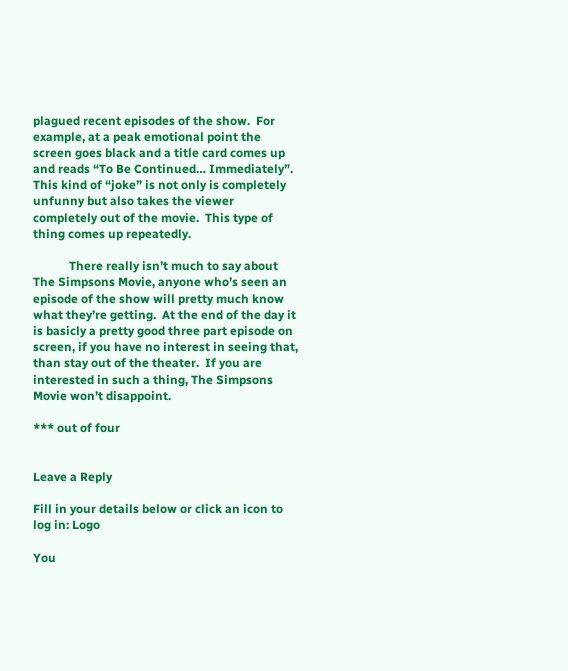plagued recent episodes of the show.  For example, at a peak emotional point the screen goes black and a title card comes up and reads “To Be Continued… Immediately”.  This kind of “joke” is not only is completely unfunny but also takes the viewer completely out of the movie.  This type of thing comes up repeatedly.

            There really isn’t much to say about The Simpsons Movie, anyone who’s seen an episode of the show will pretty much know what they’re getting.  At the end of the day it is basicly a pretty good three part episode on screen, if you have no interest in seeing that, than stay out of the theater.  If you are interested in such a thing, The Simpsons Movie won’t disappoint.

*** out of four


Leave a Reply

Fill in your details below or click an icon to log in: Logo

You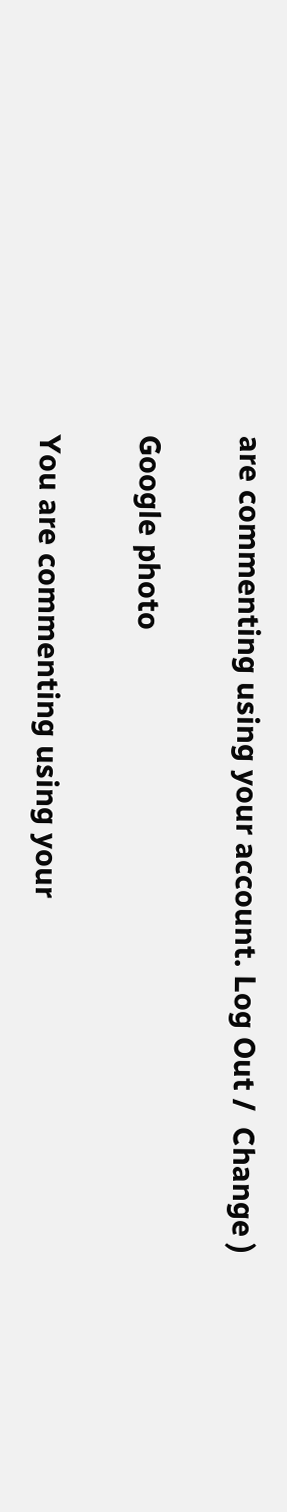are commenting using your account. Log Out /  Change )

Google photo

You are commenting using your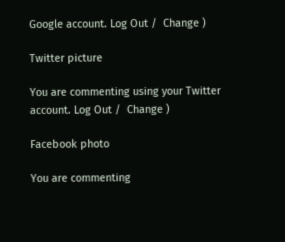Google account. Log Out /  Change )

Twitter picture

You are commenting using your Twitter account. Log Out /  Change )

Facebook photo

You are commenting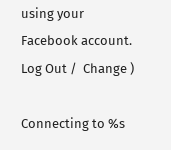using your Facebook account. Log Out /  Change )

Connecting to %s